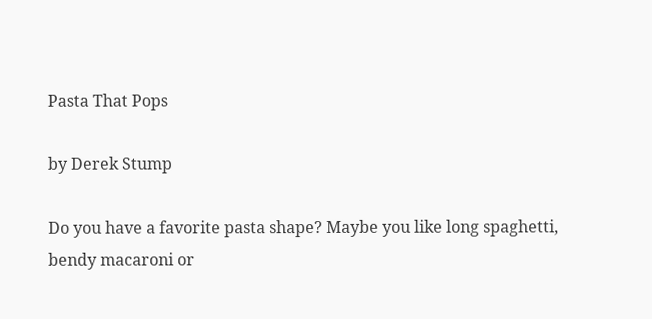Pasta That Pops

by Derek Stump

Do you have a favorite pasta shape? Maybe you like long spaghetti, bendy macaroni or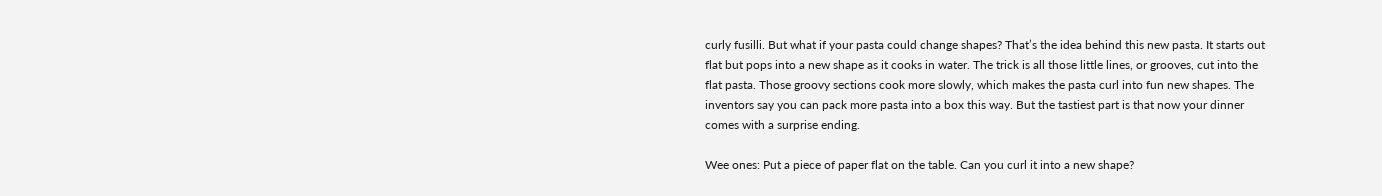curly fusilli. But what if your pasta could change shapes? That’s the idea behind this new pasta. It starts out flat but pops into a new shape as it cooks in water. The trick is all those little lines, or grooves, cut into the flat pasta. Those groovy sections cook more slowly, which makes the pasta curl into fun new shapes. The inventors say you can pack more pasta into a box this way. But the tastiest part is that now your dinner comes with a surprise ending.

Wee ones: Put a piece of paper flat on the table. Can you curl it into a new shape?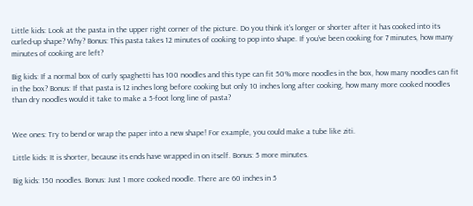Little kids: Look at the pasta in the upper right corner of the picture. Do you think it’s longer or shorter after it has cooked into its curled-up shape? Why? Bonus: This pasta takes 12 minutes of cooking to pop into shape. If you’ve been cooking for 7 minutes, how many minutes of cooking are left?

Big kids: If a normal box of curly spaghetti has 100 noodles and this type can fit 50% more noodles in the box, how many noodles can fit in the box? Bonus: If that pasta is 12 inches long before cooking but only 10 inches long after cooking, how many more cooked noodles than dry noodles would it take to make a 5-foot long line of pasta?


Wee ones: Try to bend or wrap the paper into a new shape! For example, you could make a tube like ziti.

Little kids: It is shorter, because its ends have wrapped in on itself. Bonus: 5 more minutes.

Big kids: 150 noodles. Bonus: Just 1 more cooked noodle. There are 60 inches in 5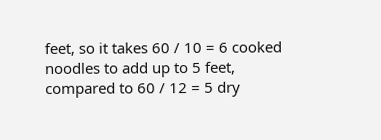feet, so it takes 60 / 10 = 6 cooked noodles to add up to 5 feet, compared to 60 / 12 = 5 dry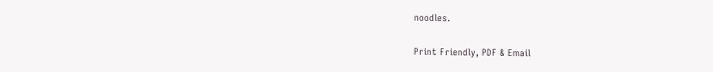noodles.

Print Friendly, PDF & Email